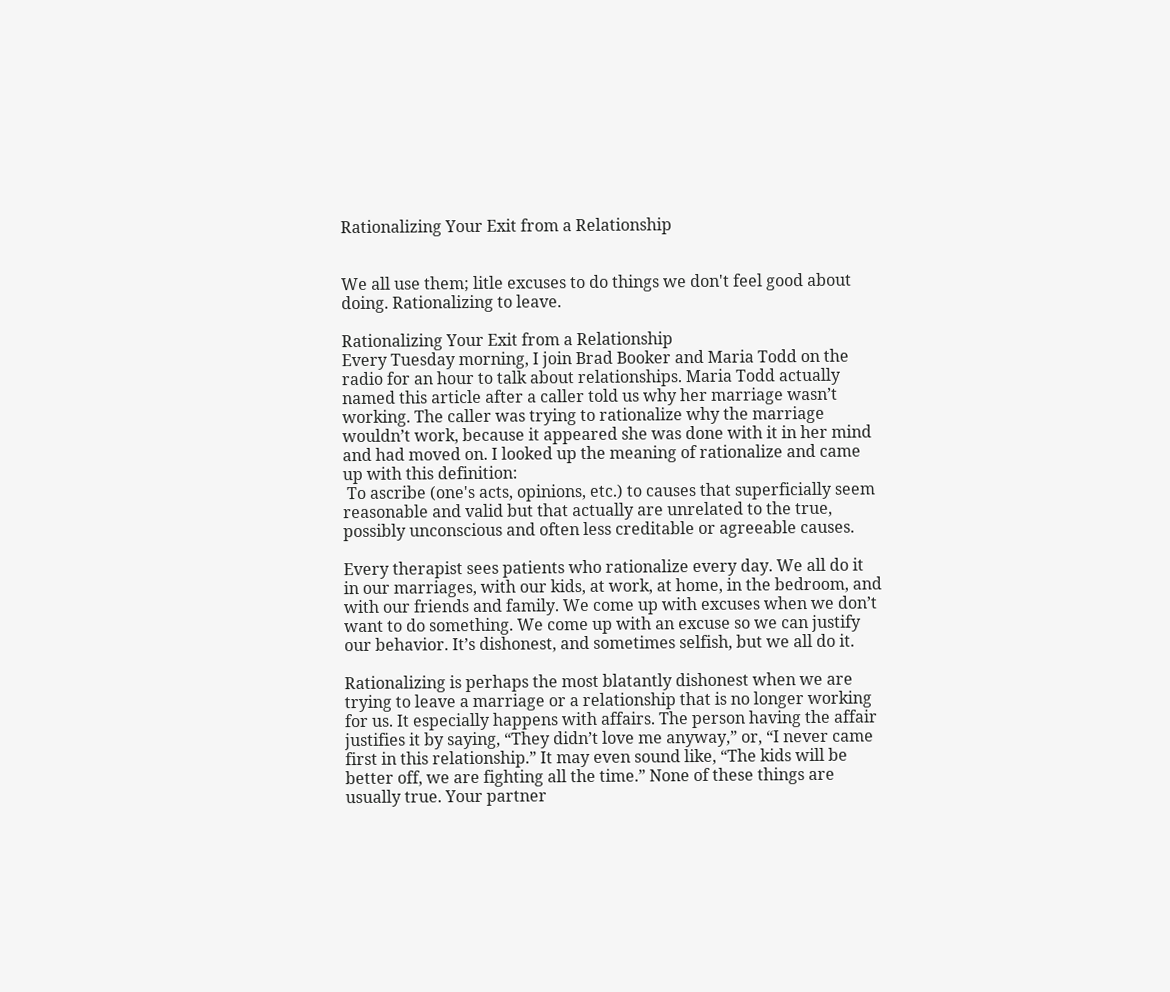Rationalizing Your Exit from a Relationship


We all use them; litle excuses to do things we don't feel good about doing. Rationalizing to leave.

Rationalizing Your Exit from a Relationship
Every Tuesday morning, I join Brad Booker and Maria Todd on the radio for an hour to talk about relationships. Maria Todd actually named this article after a caller told us why her marriage wasn’t working. The caller was trying to rationalize why the marriage wouldn’t work, because it appeared she was done with it in her mind and had moved on. I looked up the meaning of rationalize and came up with this definition:
 To ascribe (one's acts, opinions, etc.) to causes that superficially seem reasonable and valid but that actually are unrelated to the true, possibly unconscious and often less creditable or agreeable causes.

Every therapist sees patients who rationalize every day. We all do it in our marriages, with our kids, at work, at home, in the bedroom, and with our friends and family. We come up with excuses when we don’t want to do something. We come up with an excuse so we can justify our behavior. It’s dishonest, and sometimes selfish, but we all do it.

Rationalizing is perhaps the most blatantly dishonest when we are trying to leave a marriage or a relationship that is no longer working for us. It especially happens with affairs. The person having the affair justifies it by saying, “They didn’t love me anyway,” or, “I never came first in this relationship.” It may even sound like, “The kids will be better off, we are fighting all the time.” None of these things are usually true. Your partner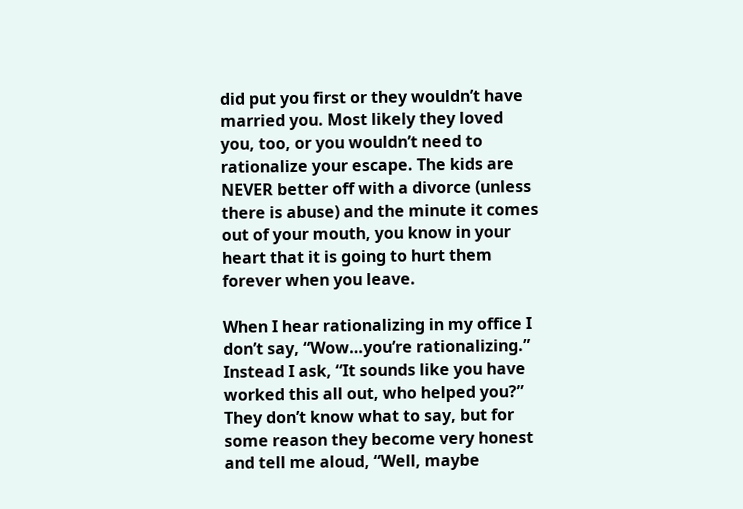did put you first or they wouldn’t have married you. Most likely they loved you, too, or you wouldn’t need to rationalize your escape. The kids are NEVER better off with a divorce (unless there is abuse) and the minute it comes out of your mouth, you know in your heart that it is going to hurt them forever when you leave.

When I hear rationalizing in my office I don’t say, “Wow…you’re rationalizing.” Instead I ask, “It sounds like you have worked this all out, who helped you?” They don’t know what to say, but for some reason they become very honest and tell me aloud, “Well, maybe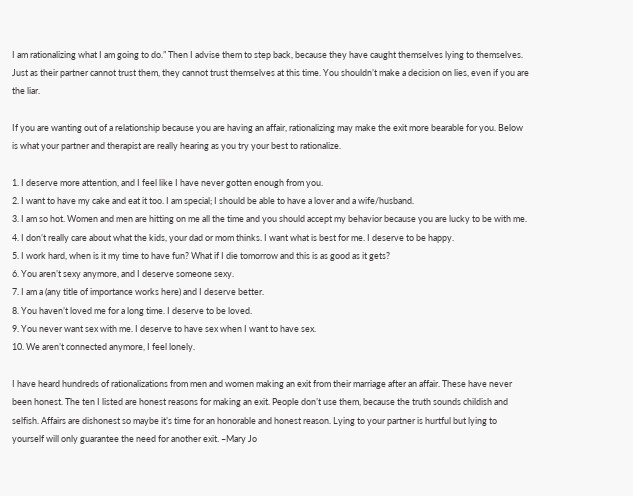I am rationalizing what I am going to do.” Then I advise them to step back, because they have caught themselves lying to themselves. Just as their partner cannot trust them, they cannot trust themselves at this time. You shouldn’t make a decision on lies, even if you are the liar.

If you are wanting out of a relationship because you are having an affair, rationalizing may make the exit more bearable for you. Below is what your partner and therapist are really hearing as you try your best to rationalize.

1. I deserve more attention, and I feel like I have never gotten enough from you.
2. I want to have my cake and eat it too. I am special; I should be able to have a lover and a wife/husband.
3. I am so hot. Women and men are hitting on me all the time and you should accept my behavior because you are lucky to be with me.
4. I don’t really care about what the kids, your dad or mom thinks. I want what is best for me. I deserve to be happy.
5. I work hard, when is it my time to have fun? What if I die tomorrow and this is as good as it gets?
6. You aren’t sexy anymore, and I deserve someone sexy.
7. I am a (any title of importance works here) and I deserve better.
8. You haven’t loved me for a long time. I deserve to be loved.
9. You never want sex with me. I deserve to have sex when I want to have sex.
10. We aren’t connected anymore, I feel lonely.

I have heard hundreds of rationalizations from men and women making an exit from their marriage after an affair. These have never been honest. The ten I listed are honest reasons for making an exit. People don’t use them, because the truth sounds childish and selfish. Affairs are dishonest so maybe it’s time for an honorable and honest reason. Lying to your partner is hurtful but lying to yourself will only guarantee the need for another exit. –Mary Jo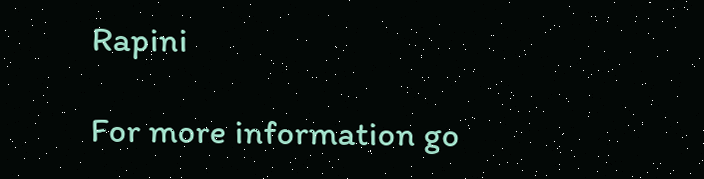Rapini

For more information go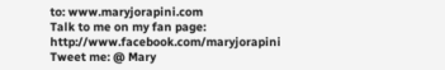to: www.maryjorapini.com
Talk to me on my fan page: http://www.facebook.com/maryjorapini
Tweet me: @ Mary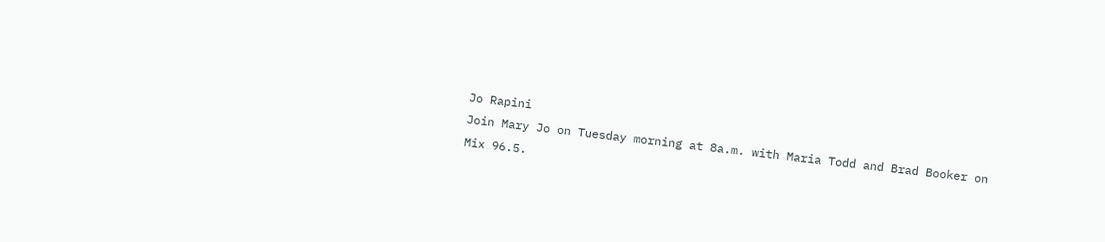Jo Rapini
Join Mary Jo on Tuesday morning at 8a.m. with Maria Todd and Brad Booker on Mix 96.5.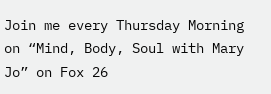Join me every Thursday Morning on “Mind, Body, Soul with Mary Jo” on Fox 26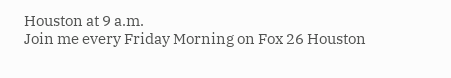Houston at 9 a.m.
Join me every Friday Morning on Fox 26 Houston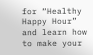for “Healthy Happy Hour” and learn how to make your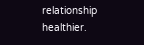relationship healthier.